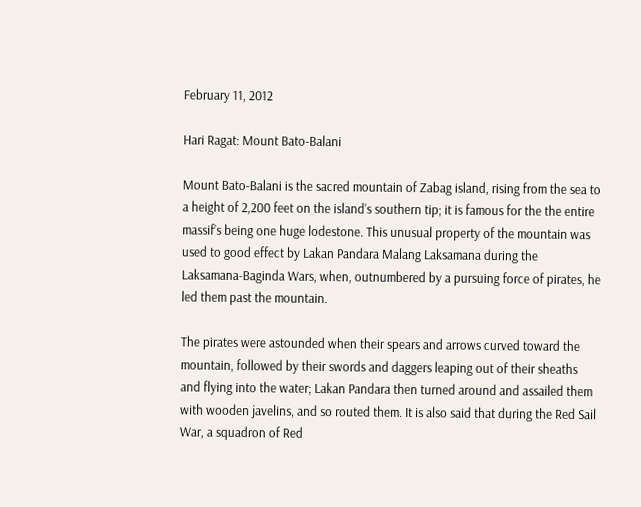February 11, 2012

Hari Ragat: Mount Bato-Balani

Mount Bato-Balani is the sacred mountain of Zabag island, rising from the sea to a height of 2,200 feet on the island’s southern tip; it is famous for the the entire massif’s being one huge lodestone. This unusual property of the mountain was used to good effect by Lakan Pandara Malang Laksamana during the Laksamana-Baginda Wars, when, outnumbered by a pursuing force of pirates, he led them past the mountain.

The pirates were astounded when their spears and arrows curved toward the mountain, followed by their swords and daggers leaping out of their sheaths and flying into the water; Lakan Pandara then turned around and assailed them with wooden javelins, and so routed them. It is also said that during the Red Sail War, a squadron of Red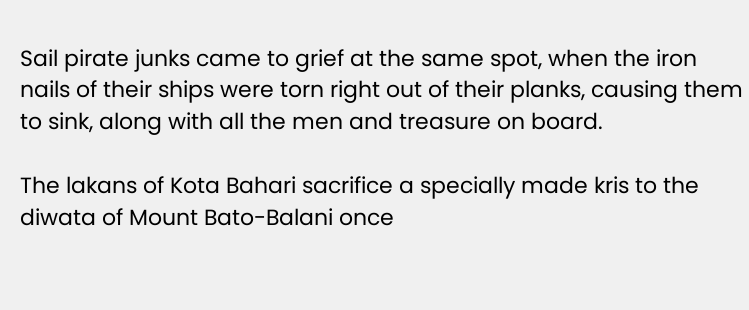Sail pirate junks came to grief at the same spot, when the iron nails of their ships were torn right out of their planks, causing them to sink, along with all the men and treasure on board.

The lakans of Kota Bahari sacrifice a specially made kris to the diwata of Mount Bato-Balani once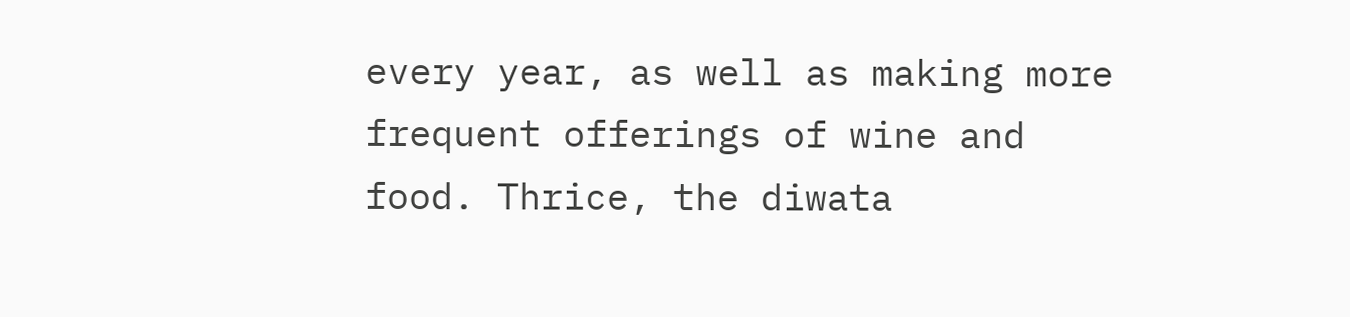every year, as well as making more frequent offerings of wine and food. Thrice, the diwata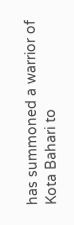has summoned a warrior of Kota Bahari to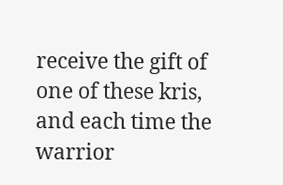receive the gift of one of these kris, and each time the warrior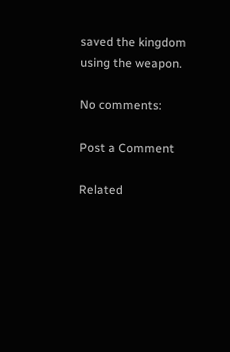saved the kingdom using the weapon.

No comments:

Post a Comment

Related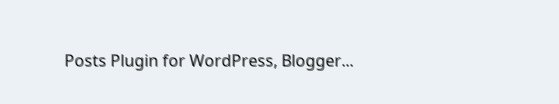Posts Plugin for WordPress, Blogger...